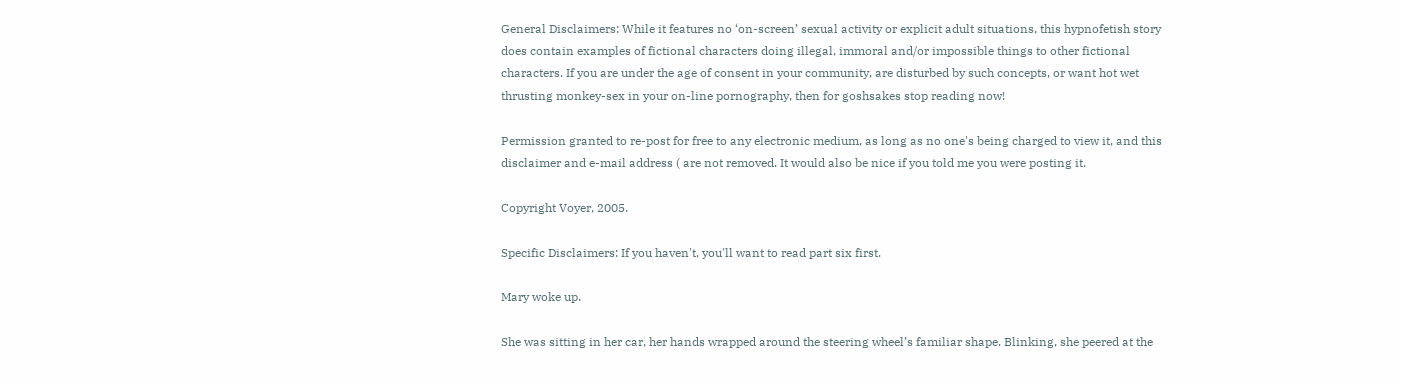General Disclaimers: While it features no ‘on-screen’ sexual activity or explicit adult situations, this hypnofetish story does contain examples of fictional characters doing illegal, immoral and/or impossible things to other fictional characters. If you are under the age of consent in your community, are disturbed by such concepts, or want hot wet thrusting monkey-sex in your on-line pornography, then for goshsakes stop reading now!

Permission granted to re-post for free to any electronic medium, as long as no one's being charged to view it, and this disclaimer and e-mail address ( are not removed. It would also be nice if you told me you were posting it.

Copyright Voyer, 2005.

Specific Disclaimers: If you haven't, you'll want to read part six first.

Mary woke up.

She was sitting in her car, her hands wrapped around the steering wheel’s familiar shape. Blinking, she peered at the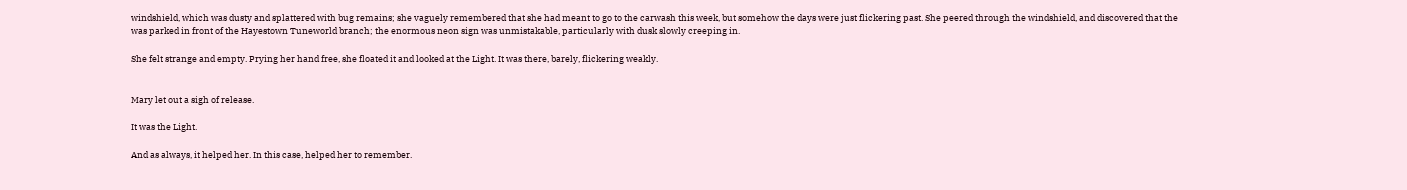windshield, which was dusty and splattered with bug remains; she vaguely remembered that she had meant to go to the carwash this week, but somehow the days were just flickering past. She peered through the windshield, and discovered that the was parked in front of the Hayestown Tuneworld branch; the enormous neon sign was unmistakable, particularly with dusk slowly creeping in.

She felt strange and empty. Prying her hand free, she floated it and looked at the Light. It was there, barely, flickering weakly.


Mary let out a sigh of release.

It was the Light.

And as always, it helped her. In this case, helped her to remember.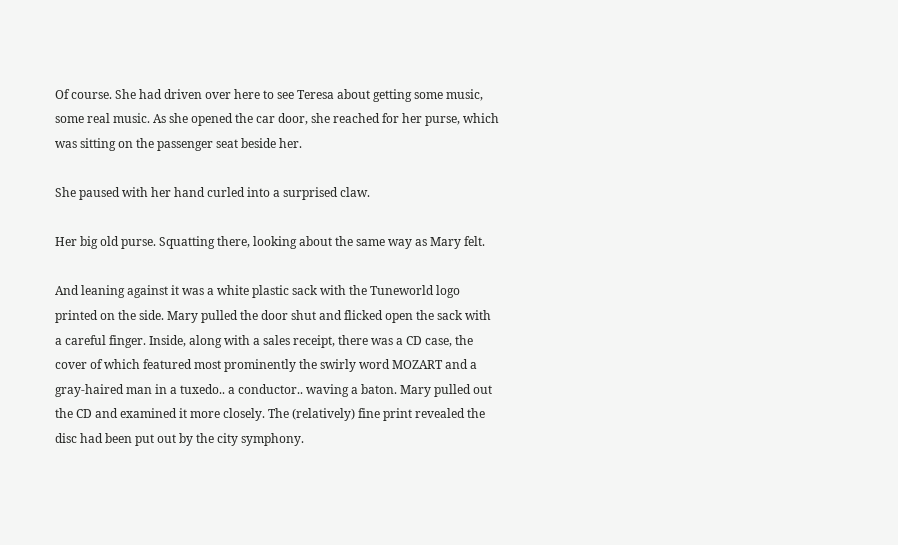Of course. She had driven over here to see Teresa about getting some music, some real music. As she opened the car door, she reached for her purse, which was sitting on the passenger seat beside her.

She paused with her hand curled into a surprised claw.

Her big old purse. Squatting there, looking about the same way as Mary felt.

And leaning against it was a white plastic sack with the Tuneworld logo printed on the side. Mary pulled the door shut and flicked open the sack with a careful finger. Inside, along with a sales receipt, there was a CD case, the cover of which featured most prominently the swirly word MOZART and a gray-haired man in a tuxedo.. a conductor.. waving a baton. Mary pulled out the CD and examined it more closely. The (relatively) fine print revealed the disc had been put out by the city symphony.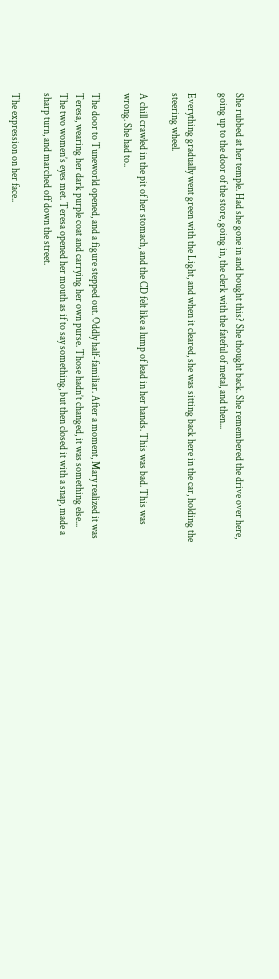She rubbed at her temple. Had she gone in and bought this? She thought back. She remembered the drive over here, going up to the door of the store, going in, the clerk with the fateful of metal, and then...

Everything gradually went green with the Light, and when it cleared, she was sitting back here in the car, holding the steering wheel.

A chill crawled in the pit of her stomach, and the CD felt like a lump of lead in her hands. This was bad. This was wrong. She had to..

The door to Tuneworld opened, and a figure stepped out. Oddly half-familiar. After a moment, Mary realized it was Teresa, wearing her dark purple coat and carrying her own purse. Those hadn’t changed, it was something else... The two women’s eyes met. Teresa opened her mouth as if to say something, but then closed it with a snap, made a sharp turn, and marched off down the street.

The expression on her face..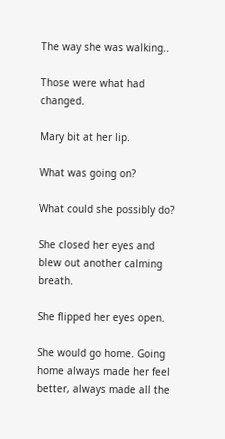The way she was walking..

Those were what had changed.

Mary bit at her lip.

What was going on?

What could she possibly do?

She closed her eyes and blew out another calming breath.

She flipped her eyes open.

She would go home. Going home always made her feel better, always made all the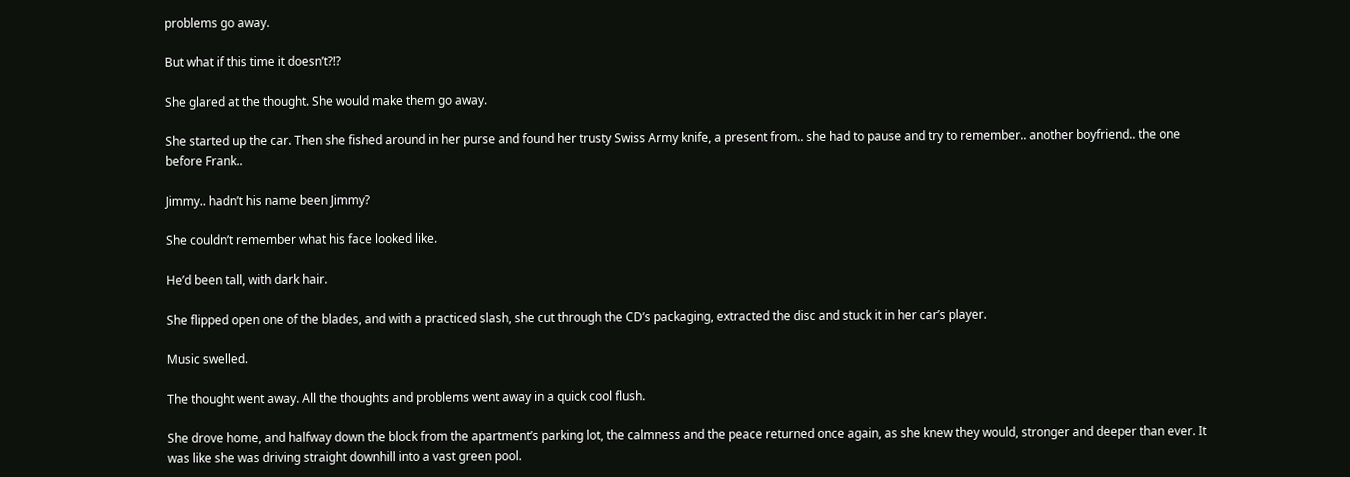problems go away.

But what if this time it doesn’t?!?

She glared at the thought. She would make them go away.

She started up the car. Then she fished around in her purse and found her trusty Swiss Army knife, a present from.. she had to pause and try to remember.. another boyfriend.. the one before Frank..

Jimmy.. hadn’t his name been Jimmy?

She couldn’t remember what his face looked like.

He’d been tall, with dark hair.

She flipped open one of the blades, and with a practiced slash, she cut through the CD’s packaging, extracted the disc and stuck it in her car’s player.

Music swelled.

The thought went away. All the thoughts and problems went away in a quick cool flush.

She drove home, and halfway down the block from the apartment’s parking lot, the calmness and the peace returned once again, as she knew they would, stronger and deeper than ever. It was like she was driving straight downhill into a vast green pool.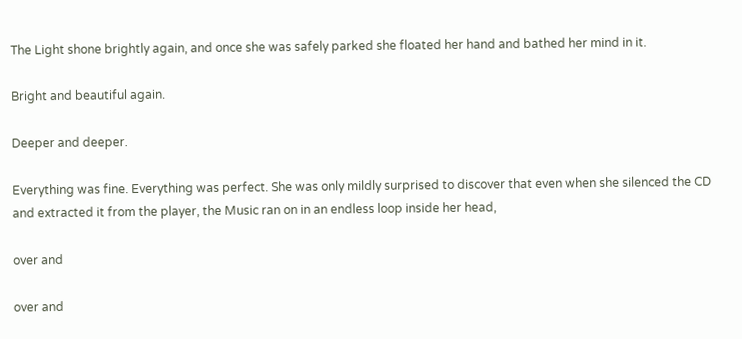The Light shone brightly again, and once she was safely parked she floated her hand and bathed her mind in it.

Bright and beautiful again.

Deeper and deeper.

Everything was fine. Everything was perfect. She was only mildly surprised to discover that even when she silenced the CD and extracted it from the player, the Music ran on in an endless loop inside her head,

over and

over and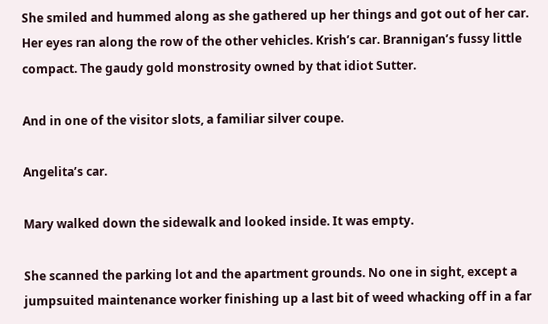She smiled and hummed along as she gathered up her things and got out of her car. Her eyes ran along the row of the other vehicles. Krish’s car. Brannigan’s fussy little compact. The gaudy gold monstrosity owned by that idiot Sutter.

And in one of the visitor slots, a familiar silver coupe.

Angelita’s car.

Mary walked down the sidewalk and looked inside. It was empty.

She scanned the parking lot and the apartment grounds. No one in sight, except a jumpsuited maintenance worker finishing up a last bit of weed whacking off in a far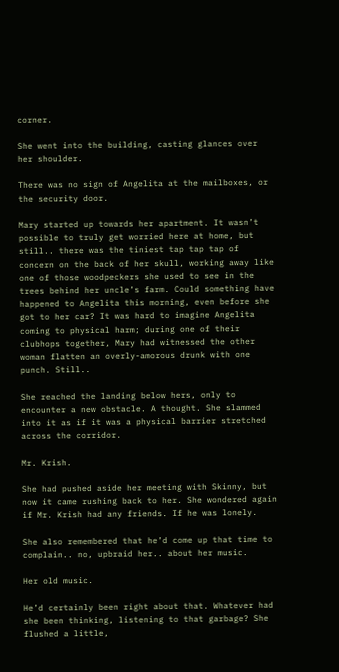corner.

She went into the building, casting glances over her shoulder.

There was no sign of Angelita at the mailboxes, or the security door.

Mary started up towards her apartment. It wasn’t possible to truly get worried here at home, but still.. there was the tiniest tap tap tap of concern on the back of her skull, working away like one of those woodpeckers she used to see in the trees behind her uncle’s farm. Could something have happened to Angelita this morning, even before she got to her car? It was hard to imagine Angelita coming to physical harm; during one of their clubhops together, Mary had witnessed the other woman flatten an overly-amorous drunk with one punch. Still..

She reached the landing below hers, only to encounter a new obstacle. A thought. She slammed into it as if it was a physical barrier stretched across the corridor.

Mr. Krish.

She had pushed aside her meeting with Skinny, but now it came rushing back to her. She wondered again if Mr. Krish had any friends. If he was lonely.

She also remembered that he’d come up that time to complain.. no, upbraid her.. about her music.

Her old music.

He’d certainly been right about that. Whatever had she been thinking, listening to that garbage? She flushed a little,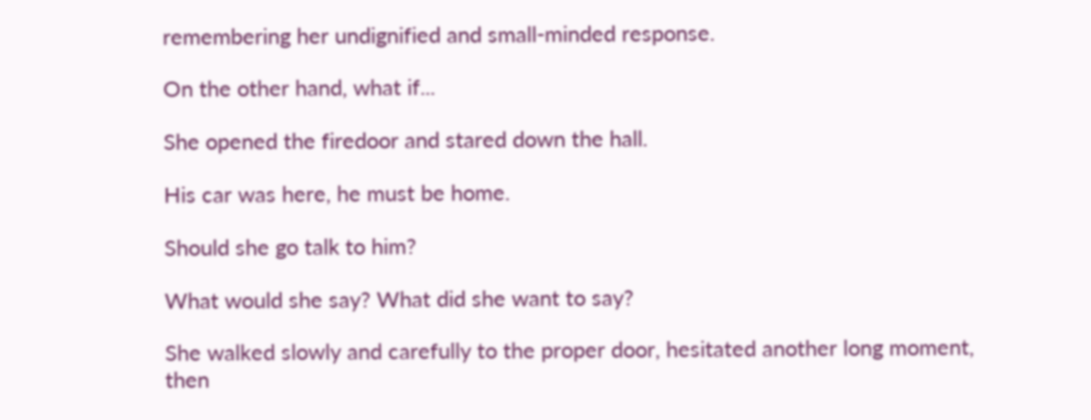remembering her undignified and small-minded response.

On the other hand, what if...

She opened the firedoor and stared down the hall.

His car was here, he must be home.

Should she go talk to him?

What would she say? What did she want to say?

She walked slowly and carefully to the proper door, hesitated another long moment, then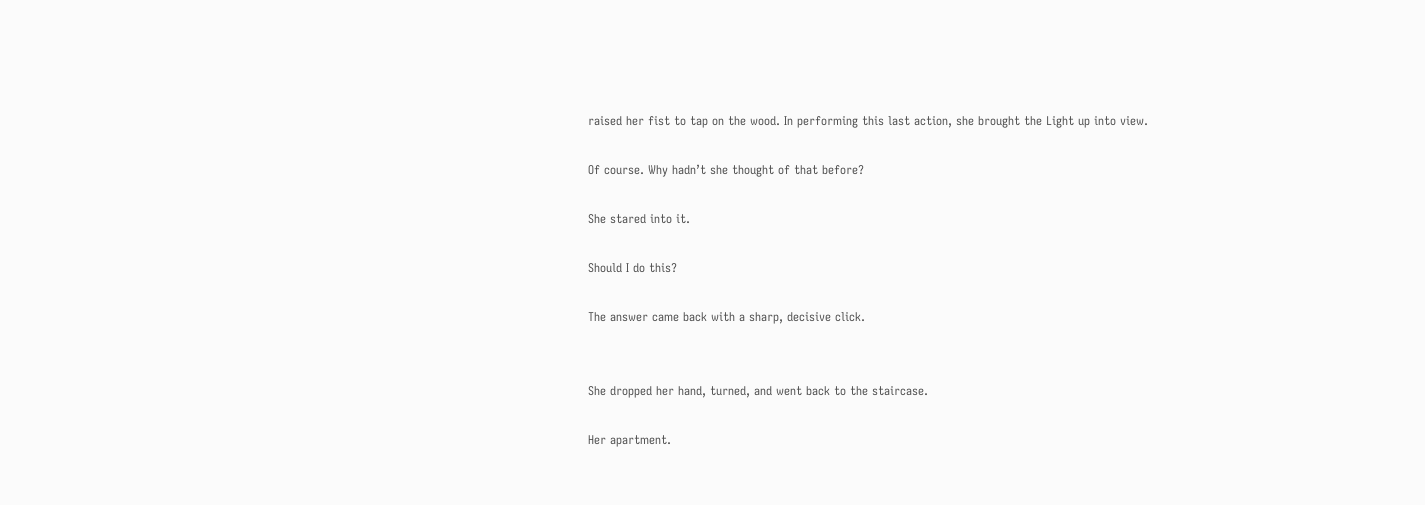raised her fist to tap on the wood. In performing this last action, she brought the Light up into view.

Of course. Why hadn’t she thought of that before?

She stared into it.

Should I do this?

The answer came back with a sharp, decisive click.


She dropped her hand, turned, and went back to the staircase.

Her apartment.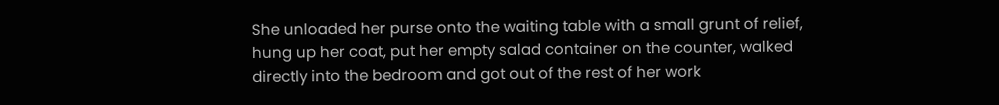She unloaded her purse onto the waiting table with a small grunt of relief, hung up her coat, put her empty salad container on the counter, walked directly into the bedroom and got out of the rest of her work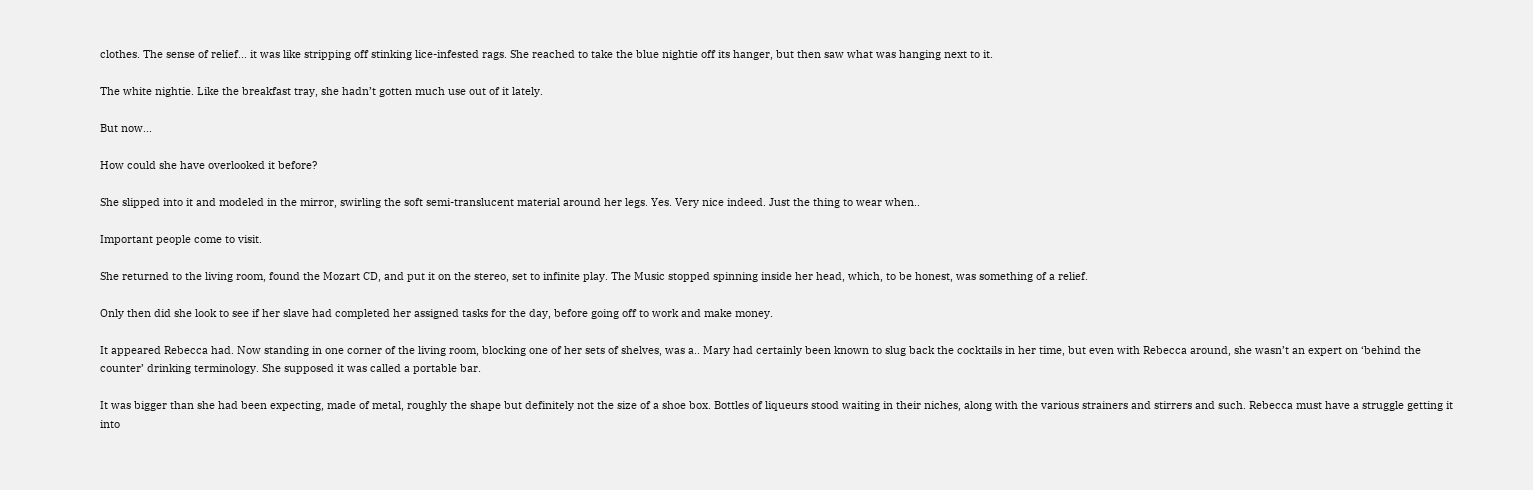clothes. The sense of relief... it was like stripping off stinking lice-infested rags. She reached to take the blue nightie off its hanger, but then saw what was hanging next to it.

The white nightie. Like the breakfast tray, she hadn’t gotten much use out of it lately.

But now...

How could she have overlooked it before?

She slipped into it and modeled in the mirror, swirling the soft semi-translucent material around her legs. Yes. Very nice indeed. Just the thing to wear when..

Important people come to visit.

She returned to the living room, found the Mozart CD, and put it on the stereo, set to infinite play. The Music stopped spinning inside her head, which, to be honest, was something of a relief.

Only then did she look to see if her slave had completed her assigned tasks for the day, before going off to work and make money.

It appeared Rebecca had. Now standing in one corner of the living room, blocking one of her sets of shelves, was a.. Mary had certainly been known to slug back the cocktails in her time, but even with Rebecca around, she wasn’t an expert on ‘behind the counter’ drinking terminology. She supposed it was called a portable bar.

It was bigger than she had been expecting, made of metal, roughly the shape but definitely not the size of a shoe box. Bottles of liqueurs stood waiting in their niches, along with the various strainers and stirrers and such. Rebecca must have a struggle getting it into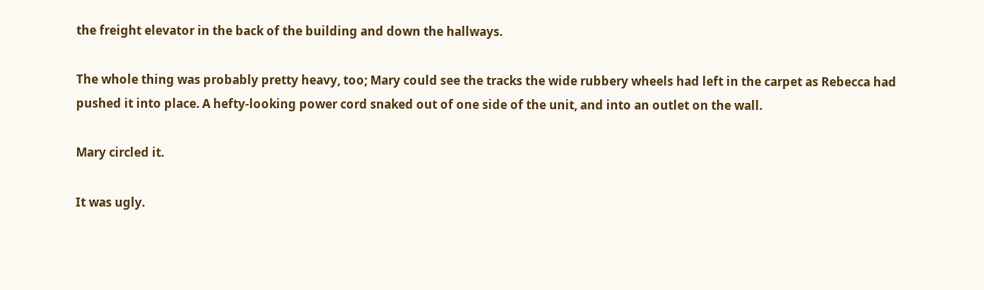the freight elevator in the back of the building and down the hallways.

The whole thing was probably pretty heavy, too; Mary could see the tracks the wide rubbery wheels had left in the carpet as Rebecca had pushed it into place. A hefty-looking power cord snaked out of one side of the unit, and into an outlet on the wall.

Mary circled it.

It was ugly.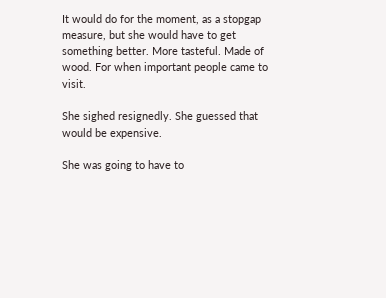It would do for the moment, as a stopgap measure, but she would have to get something better. More tasteful. Made of wood. For when important people came to visit.

She sighed resignedly. She guessed that would be expensive.

She was going to have to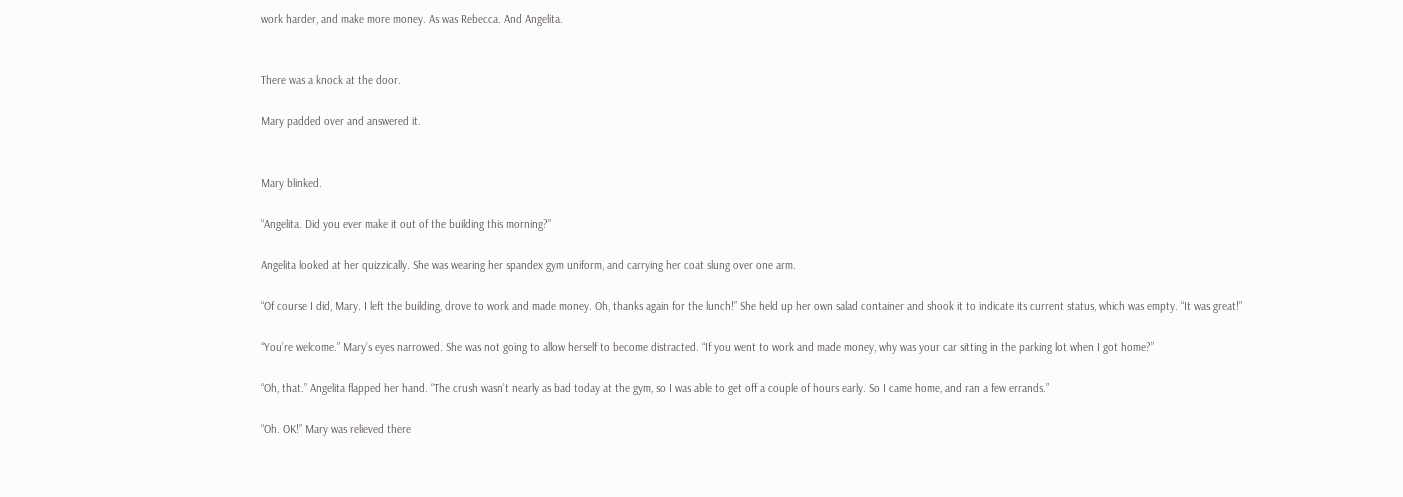work harder, and make more money. As was Rebecca. And Angelita.


There was a knock at the door.

Mary padded over and answered it.


Mary blinked.

“Angelita. Did you ever make it out of the building this morning?”

Angelita looked at her quizzically. She was wearing her spandex gym uniform, and carrying her coat slung over one arm.

“Of course I did, Mary. I left the building, drove to work and made money. Oh, thanks again for the lunch!” She held up her own salad container and shook it to indicate its current status, which was empty. “It was great!”

“You’re welcome.” Mary’s eyes narrowed. She was not going to allow herself to become distracted. “If you went to work and made money, why was your car sitting in the parking lot when I got home?”

“Oh, that.” Angelita flapped her hand. “The crush wasn’t nearly as bad today at the gym, so I was able to get off a couple of hours early. So I came home, and ran a few errands.”

“Oh. OK!” Mary was relieved there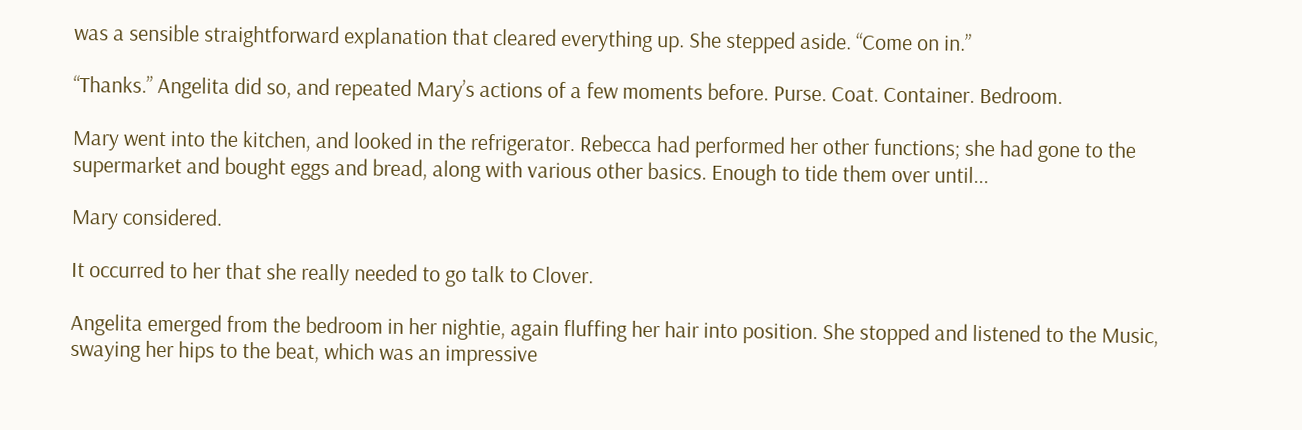was a sensible straightforward explanation that cleared everything up. She stepped aside. “Come on in.”

“Thanks.” Angelita did so, and repeated Mary’s actions of a few moments before. Purse. Coat. Container. Bedroom.

Mary went into the kitchen, and looked in the refrigerator. Rebecca had performed her other functions; she had gone to the supermarket and bought eggs and bread, along with various other basics. Enough to tide them over until...

Mary considered.

It occurred to her that she really needed to go talk to Clover.

Angelita emerged from the bedroom in her nightie, again fluffing her hair into position. She stopped and listened to the Music, swaying her hips to the beat, which was an impressive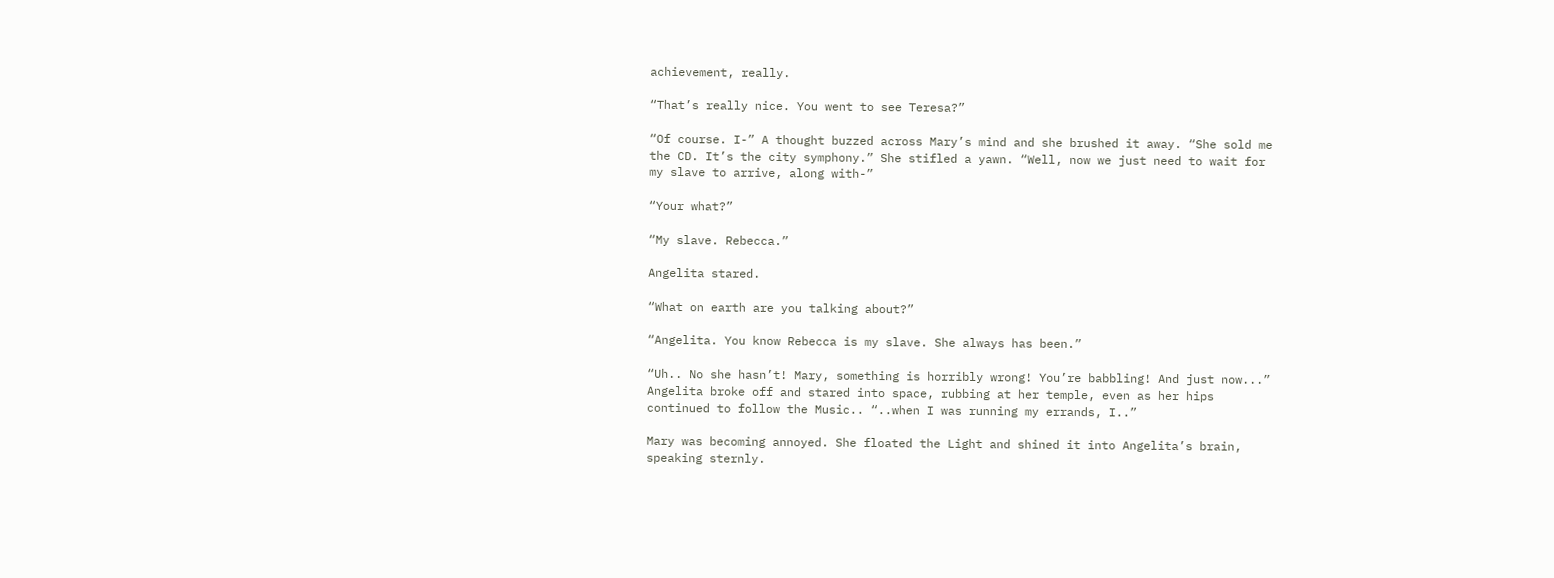achievement, really.

“That’s really nice. You went to see Teresa?”

“Of course. I-” A thought buzzed across Mary’s mind and she brushed it away. “She sold me the CD. It’s the city symphony.” She stifled a yawn. “Well, now we just need to wait for my slave to arrive, along with-”

“Your what?”

“My slave. Rebecca.”

Angelita stared.

“What on earth are you talking about?”

“Angelita. You know Rebecca is my slave. She always has been.”

“Uh.. No she hasn’t! Mary, something is horribly wrong! You’re babbling! And just now...” Angelita broke off and stared into space, rubbing at her temple, even as her hips continued to follow the Music.. “..when I was running my errands, I..”

Mary was becoming annoyed. She floated the Light and shined it into Angelita’s brain, speaking sternly.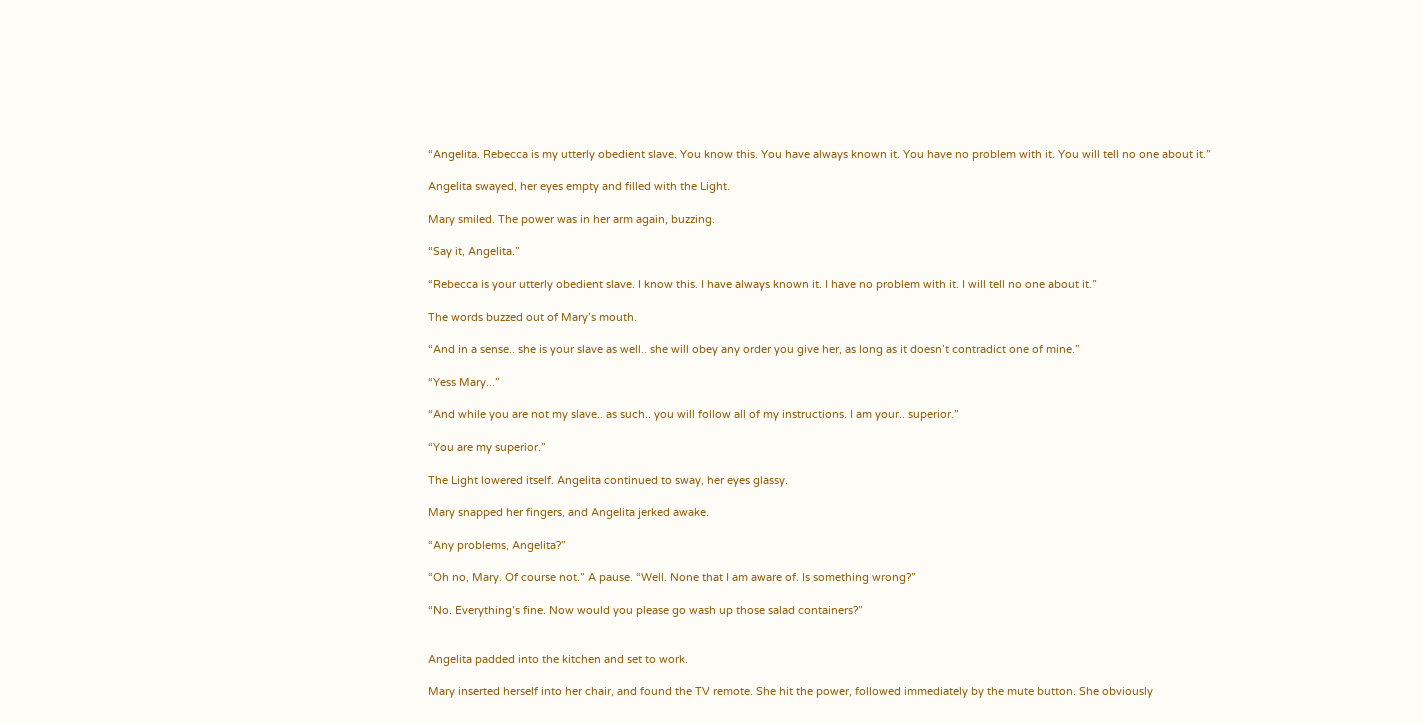“Angelita. Rebecca is my utterly obedient slave. You know this. You have always known it. You have no problem with it. You will tell no one about it.”

Angelita swayed, her eyes empty and filled with the Light.

Mary smiled. The power was in her arm again, buzzing.

“Say it, Angelita.”

“Rebecca is your utterly obedient slave. I know this. I have always known it. I have no problem with it. I will tell no one about it.”

The words buzzed out of Mary’s mouth.

“And in a sense.. she is your slave as well.. she will obey any order you give her, as long as it doesn’t contradict one of mine.”

“Yess Mary...”

“And while you are not my slave.. as such.. you will follow all of my instructions. I am your.. superior.”

“You are my superior.”

The Light lowered itself. Angelita continued to sway, her eyes glassy.

Mary snapped her fingers, and Angelita jerked awake.

“Any problems, Angelita?”

“Oh no, Mary. Of course not.” A pause. “Well. None that I am aware of. Is something wrong?”

“No. Everything’s fine. Now would you please go wash up those salad containers?”


Angelita padded into the kitchen and set to work.

Mary inserted herself into her chair, and found the TV remote. She hit the power, followed immediately by the mute button. She obviously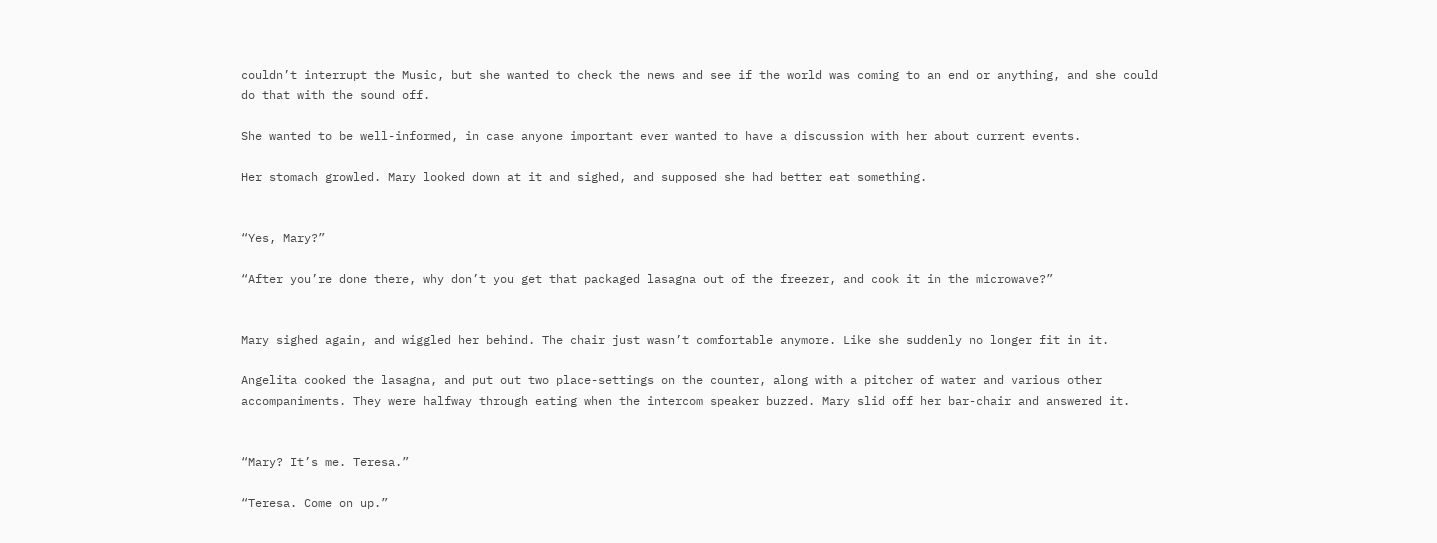couldn’t interrupt the Music, but she wanted to check the news and see if the world was coming to an end or anything, and she could do that with the sound off.

She wanted to be well-informed, in case anyone important ever wanted to have a discussion with her about current events.

Her stomach growled. Mary looked down at it and sighed, and supposed she had better eat something.


“Yes, Mary?”

“After you’re done there, why don’t you get that packaged lasagna out of the freezer, and cook it in the microwave?”


Mary sighed again, and wiggled her behind. The chair just wasn’t comfortable anymore. Like she suddenly no longer fit in it.

Angelita cooked the lasagna, and put out two place-settings on the counter, along with a pitcher of water and various other accompaniments. They were halfway through eating when the intercom speaker buzzed. Mary slid off her bar-chair and answered it.


“Mary? It’s me. Teresa.”

“Teresa. Come on up.”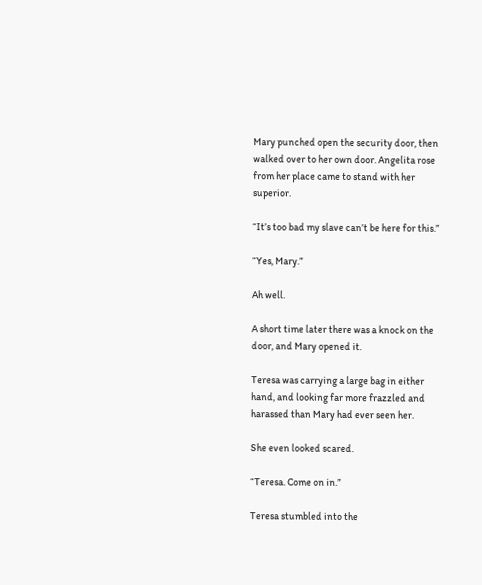Mary punched open the security door, then walked over to her own door. Angelita rose from her place came to stand with her superior.

“It’s too bad my slave can’t be here for this.”

“Yes, Mary.”

Ah well.

A short time later there was a knock on the door, and Mary opened it.

Teresa was carrying a large bag in either hand, and looking far more frazzled and harassed than Mary had ever seen her.

She even looked scared.

“Teresa. Come on in.”

Teresa stumbled into the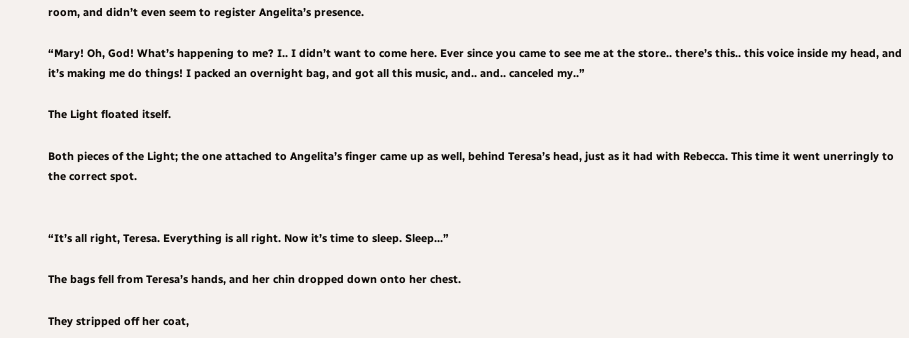room, and didn’t even seem to register Angelita’s presence.

“Mary! Oh, God! What’s happening to me? I.. I didn’t want to come here. Ever since you came to see me at the store.. there’s this.. this voice inside my head, and it’s making me do things! I packed an overnight bag, and got all this music, and.. and.. canceled my..”

The Light floated itself.

Both pieces of the Light; the one attached to Angelita’s finger came up as well, behind Teresa’s head, just as it had with Rebecca. This time it went unerringly to the correct spot.


“It’s all right, Teresa. Everything is all right. Now it’s time to sleep. Sleep...”

The bags fell from Teresa’s hands, and her chin dropped down onto her chest.

They stripped off her coat,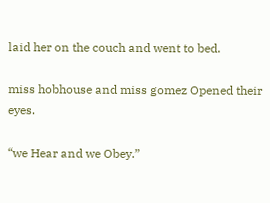laid her on the couch and went to bed.

miss hobhouse and miss gomez Opened their eyes.

“we Hear and we Obey.”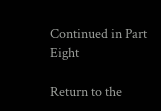Continued in Part Eight

Return to the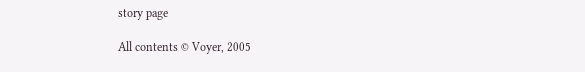story page

All contents © Voyer, 2005